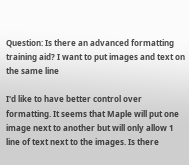Question: Is there an advanced formatting training aid? I want to put images and text on the same line

I'd like to have better control over formatting. It seems that Maple will put one image next to another but will only allow 1 line of text next to the images. Is there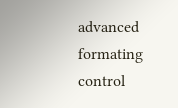advanced formating control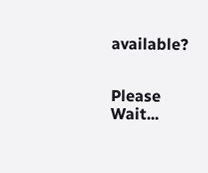available?


Please Wait...